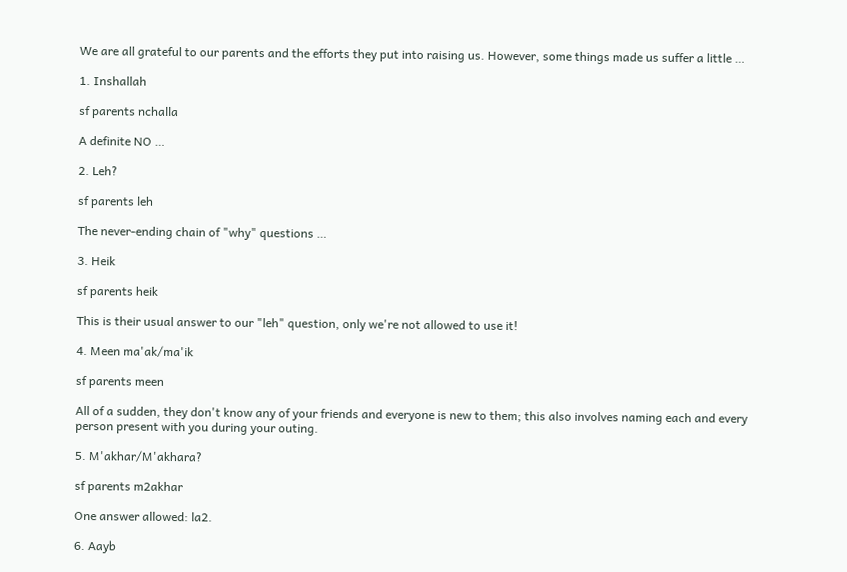We are all grateful to our parents and the efforts they put into raising us. However, some things made us suffer a little …

1. Inshallah

sf parents nchalla

A definite NO …

2. Leh?

sf parents leh

The never-ending chain of "why" questions …

3. Heik

sf parents heik

This is their usual answer to our "leh" question, only we're not allowed to use it!

4. Meen ma'ak/ma'ik

sf parents meen

All of a sudden, they don't know any of your friends and everyone is new to them; this also involves naming each and every person present with you during your outing.

5. M'akhar/M'akhara?

sf parents m2akhar

One answer allowed: la2.

6. Aayb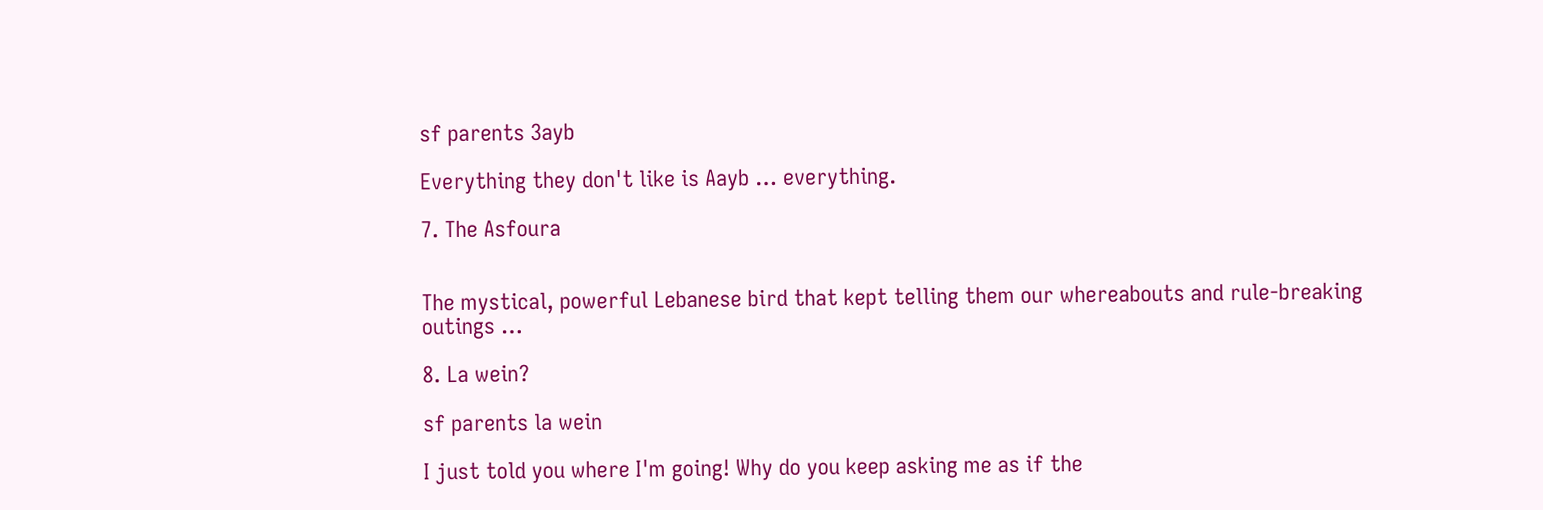sf parents 3ayb

Everything they don't like is Aayb … everything.

7. The Asfoura


The mystical, powerful Lebanese bird that kept telling them our whereabouts and rule-breaking outings …

8. La wein?

sf parents la wein

I just told you where I'm going! Why do you keep asking me as if the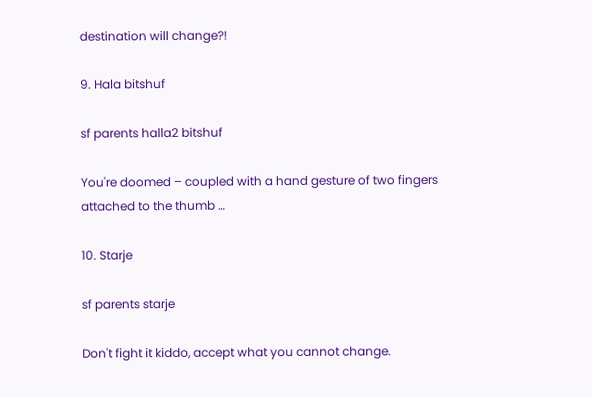destination will change?!

9. Hala bitshuf

sf parents halla2 bitshuf

You're doomed – coupled with a hand gesture of two fingers attached to the thumb …

10. Starje

sf parents starje

Don't fight it kiddo, accept what you cannot change.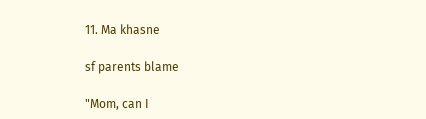11. Ma khasne

sf parents blame

"Mom, can I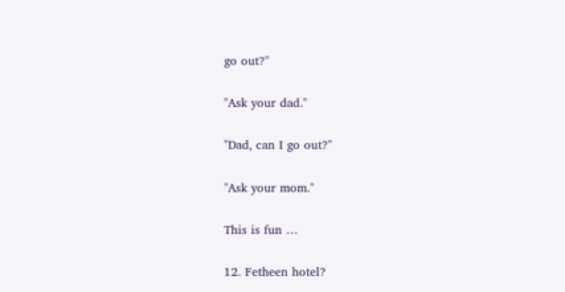go out?"

"Ask your dad."

"Dad, can I go out?"

"Ask your mom."

This is fun …

12. Fetheen hotel?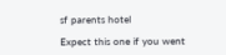sf parents hotel

Expect this one if you went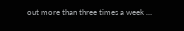out more than three times a week …